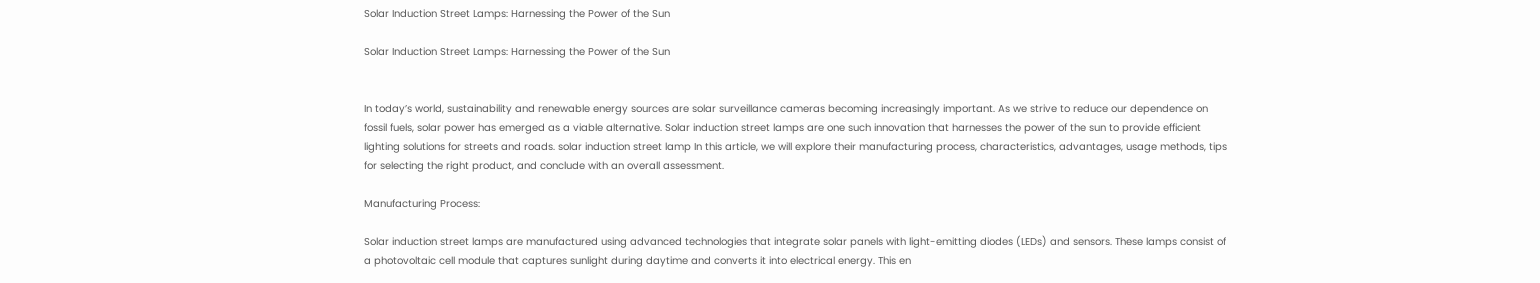Solar Induction Street Lamps: Harnessing the Power of the Sun

Solar Induction Street Lamps: Harnessing the Power of the Sun


In today’s world, sustainability and renewable energy sources are solar surveillance cameras becoming increasingly important. As we strive to reduce our dependence on fossil fuels, solar power has emerged as a viable alternative. Solar induction street lamps are one such innovation that harnesses the power of the sun to provide efficient lighting solutions for streets and roads. solar induction street lamp In this article, we will explore their manufacturing process, characteristics, advantages, usage methods, tips for selecting the right product, and conclude with an overall assessment.

Manufacturing Process:

Solar induction street lamps are manufactured using advanced technologies that integrate solar panels with light-emitting diodes (LEDs) and sensors. These lamps consist of a photovoltaic cell module that captures sunlight during daytime and converts it into electrical energy. This en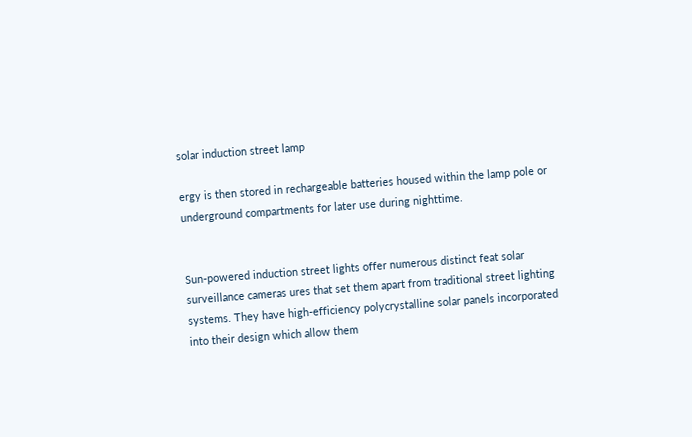solar induction street lamp

ergy is then stored in rechargeable batteries housed within the lamp pole or underground compartments for later use during nighttime.


Sun-powered induction street lights offer numerous distinct feat solar surveillance cameras ures that set them apart from traditional street lighting systems. They have high-efficiency polycrystalline solar panels incorporated into their design which allow them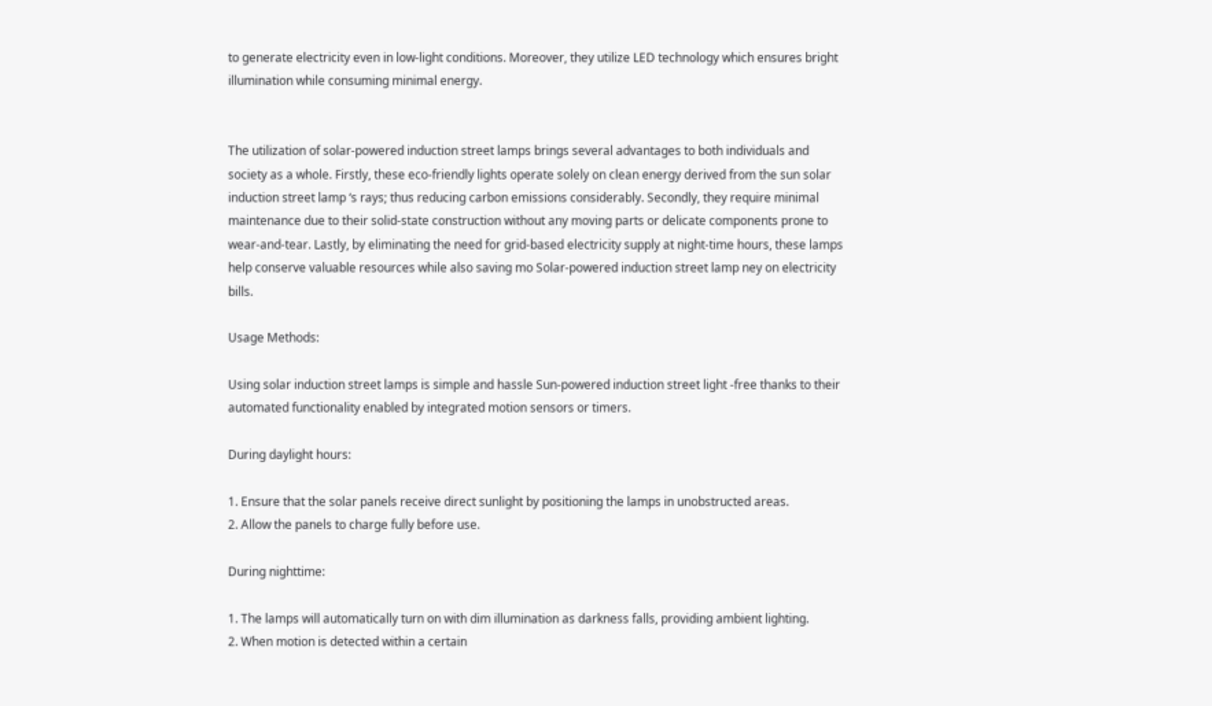to generate electricity even in low-light conditions. Moreover, they utilize LED technology which ensures bright illumination while consuming minimal energy.


The utilization of solar-powered induction street lamps brings several advantages to both individuals and society as a whole. Firstly, these eco-friendly lights operate solely on clean energy derived from the sun solar induction street lamp ‘s rays; thus reducing carbon emissions considerably. Secondly, they require minimal maintenance due to their solid-state construction without any moving parts or delicate components prone to wear-and-tear. Lastly, by eliminating the need for grid-based electricity supply at night-time hours, these lamps help conserve valuable resources while also saving mo Solar-powered induction street lamp ney on electricity bills.

Usage Methods:

Using solar induction street lamps is simple and hassle Sun-powered induction street light -free thanks to their automated functionality enabled by integrated motion sensors or timers.

During daylight hours:

1. Ensure that the solar panels receive direct sunlight by positioning the lamps in unobstructed areas.
2. Allow the panels to charge fully before use.

During nighttime:

1. The lamps will automatically turn on with dim illumination as darkness falls, providing ambient lighting.
2. When motion is detected within a certain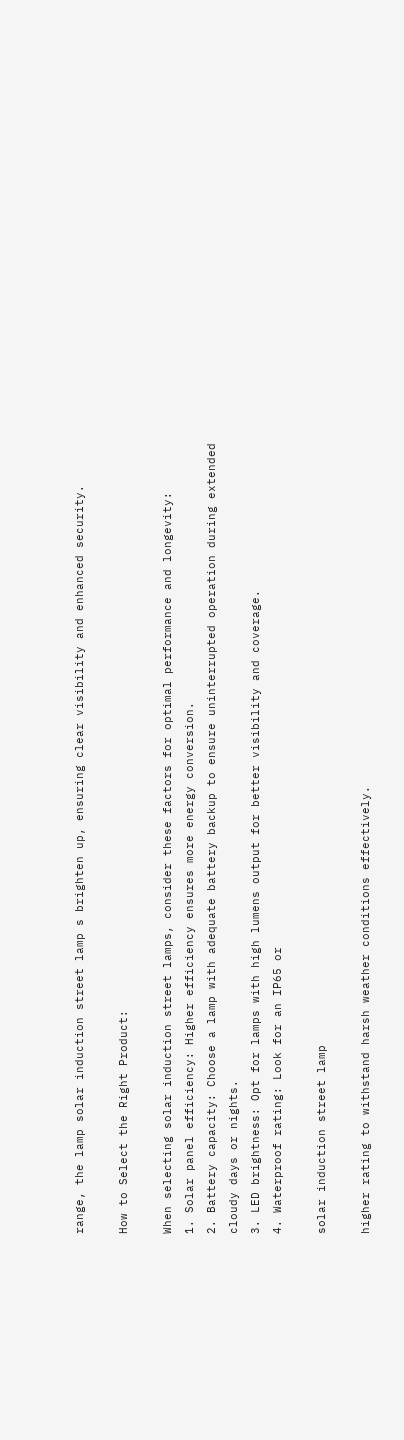range, the lamp solar induction street lamp s brighten up, ensuring clear visibility and enhanced security.

How to Select the Right Product:

When selecting solar induction street lamps, consider these factors for optimal performance and longevity:
1. Solar panel efficiency: Higher efficiency ensures more energy conversion.
2. Battery capacity: Choose a lamp with adequate battery backup to ensure uninterrupted operation during extended cloudy days or nights.
3. LED brightness: Opt for lamps with high lumens output for better visibility and coverage.
4. Waterproof rating: Look for an IP65 or

solar induction street lamp

higher rating to withstand harsh weather conditions effectively.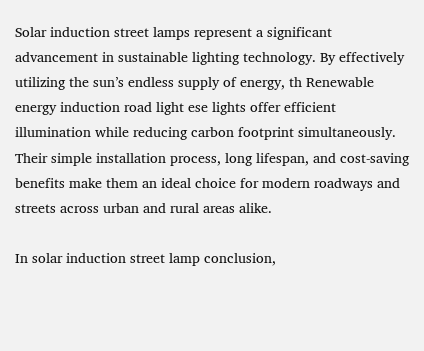Solar induction street lamps represent a significant advancement in sustainable lighting technology. By effectively utilizing the sun’s endless supply of energy, th Renewable energy induction road light ese lights offer efficient illumination while reducing carbon footprint simultaneously. Their simple installation process, long lifespan, and cost-saving benefits make them an ideal choice for modern roadways and streets across urban and rural areas alike.

In solar induction street lamp conclusion,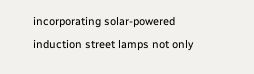incorporating solar-powered induction street lamps not only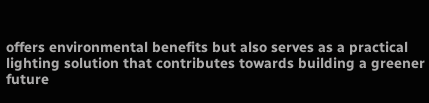offers environmental benefits but also serves as a practical lighting solution that contributes towards building a greener future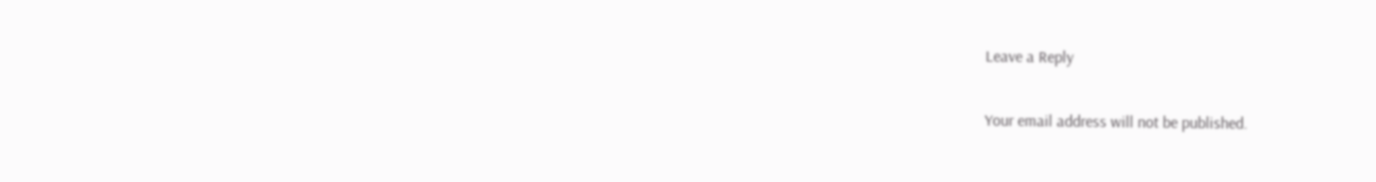Leave a Reply

Your email address will not be published.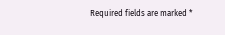Required fields are marked *